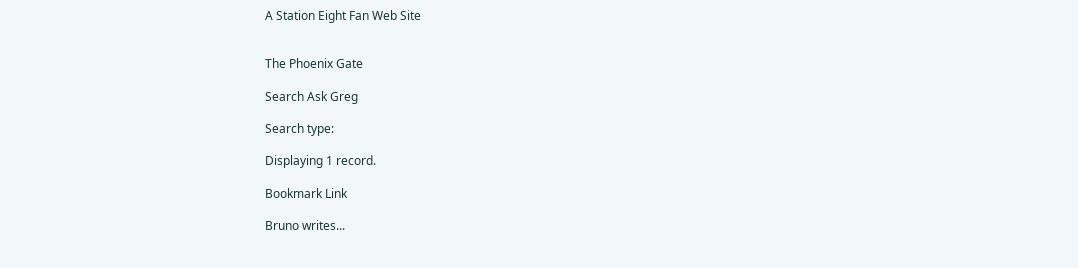A Station Eight Fan Web Site


The Phoenix Gate

Search Ask Greg

Search type:

Displaying 1 record.

Bookmark Link

Bruno writes...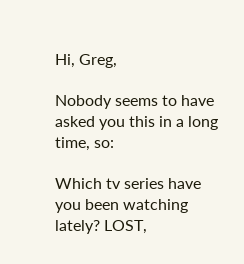Hi, Greg,

Nobody seems to have asked you this in a long time, so:

Which tv series have you been watching lately? LOST,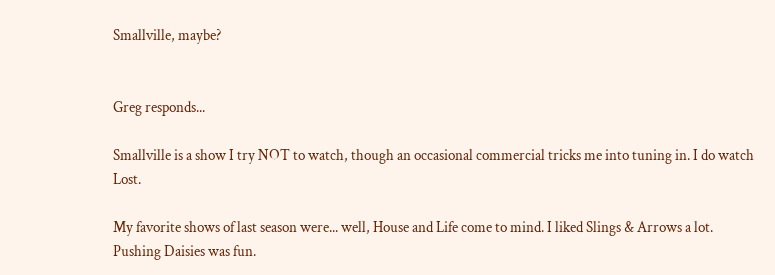Smallville, maybe?


Greg responds...

Smallville is a show I try NOT to watch, though an occasional commercial tricks me into tuning in. I do watch Lost.

My favorite shows of last season were... well, House and Life come to mind. I liked Slings & Arrows a lot. Pushing Daisies was fun.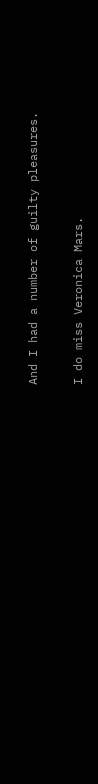And I had a number of guilty pleasures.

I do miss Veronica Mars.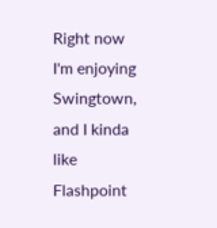Right now I'm enjoying Swingtown, and I kinda like Flashpoint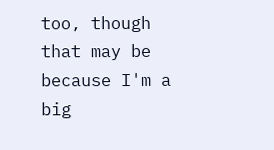too, though that may be because I'm a big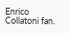Enrico Collatoni fan.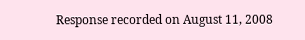Response recorded on August 11, 2008